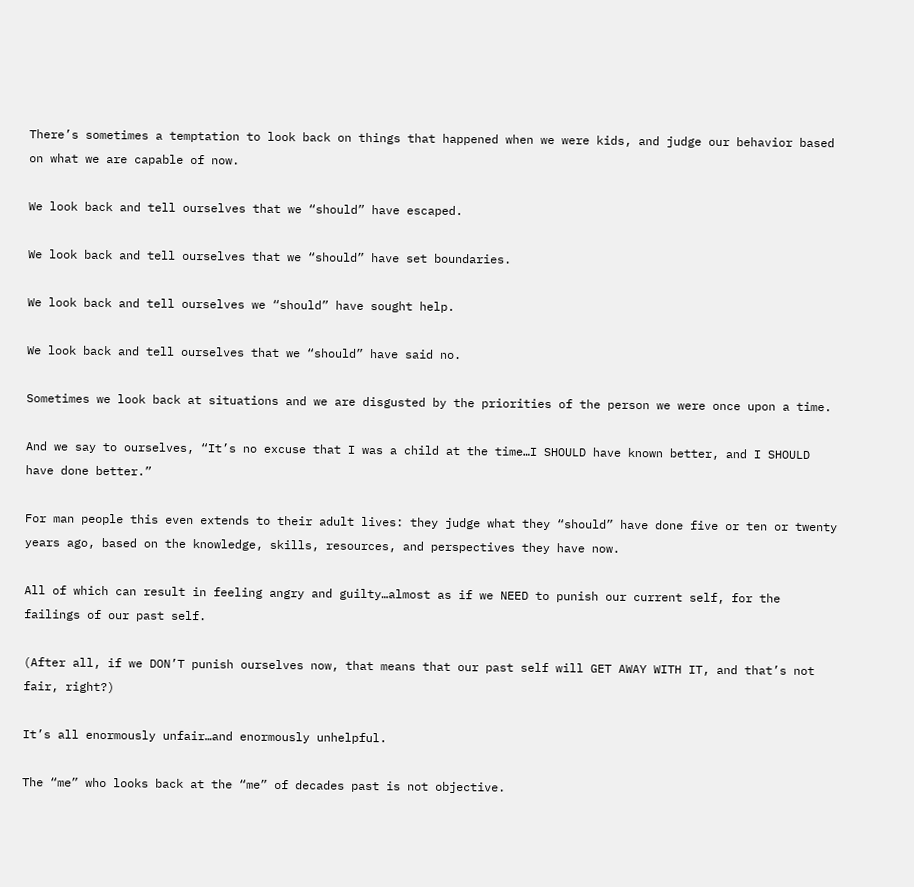There’s sometimes a temptation to look back on things that happened when we were kids, and judge our behavior based on what we are capable of now.

We look back and tell ourselves that we “should” have escaped.

We look back and tell ourselves that we “should” have set boundaries.

We look back and tell ourselves we “should” have sought help.

We look back and tell ourselves that we “should” have said no.

Sometimes we look back at situations and we are disgusted by the priorities of the person we were once upon a time.

And we say to ourselves, “It’s no excuse that I was a child at the time…I SHOULD have known better, and I SHOULD have done better.”

For man people this even extends to their adult lives: they judge what they “should” have done five or ten or twenty years ago, based on the knowledge, skills, resources, and perspectives they have now.

All of which can result in feeling angry and guilty…almost as if we NEED to punish our current self, for the failings of our past self.

(After all, if we DON’T punish ourselves now, that means that our past self will GET AWAY WITH IT, and that’s not fair, right?)

It’s all enormously unfair…and enormously unhelpful.

The “me” who looks back at the “me” of decades past is not objective.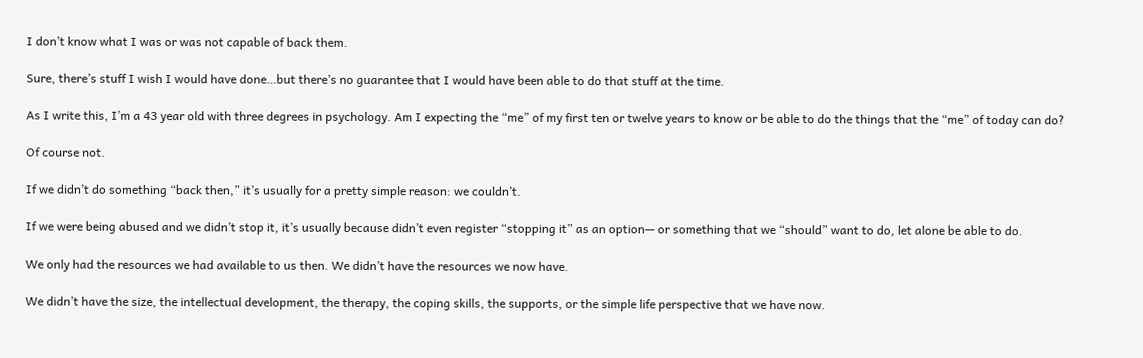I don’t know what I was or was not capable of back them.

Sure, there’s stuff I wish I would have done…but there’s no guarantee that I would have been able to do that stuff at the time.

As I write this, I’m a 43 year old with three degrees in psychology. Am I expecting the “me” of my first ten or twelve years to know or be able to do the things that the “me” of today can do?

Of course not.

If we didn’t do something “back then,” it’s usually for a pretty simple reason: we couldn’t.

If we were being abused and we didn’t stop it, it’s usually because didn’t even register “stopping it” as an option— or something that we “should” want to do, let alone be able to do.

We only had the resources we had available to us then. We didn’t have the resources we now have.

We didn’t have the size, the intellectual development, the therapy, the coping skills, the supports, or the simple life perspective that we have now.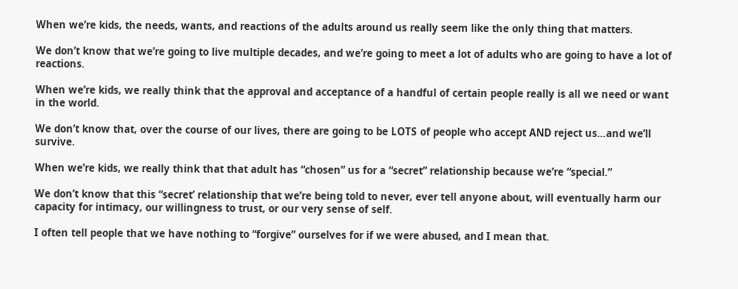When we’re kids, the needs, wants, and reactions of the adults around us really seem like the only thing that matters.

We don’t know that we’re going to live multiple decades, and we’re going to meet a lot of adults who are going to have a lot of reactions.

When we’re kids, we really think that the approval and acceptance of a handful of certain people really is all we need or want in the world.

We don’t know that, over the course of our lives, there are going to be LOTS of people who accept AND reject us…and we’ll survive.

When we’re kids, we really think that that adult has “chosen” us for a “secret” relationship because we’re “special.”

We don’t know that this “secret’ relationship that we’re being told to never, ever tell anyone about, will eventually harm our capacity for intimacy, our willingness to trust, or our very sense of self.

I often tell people that we have nothing to “forgive” ourselves for if we were abused, and I mean that.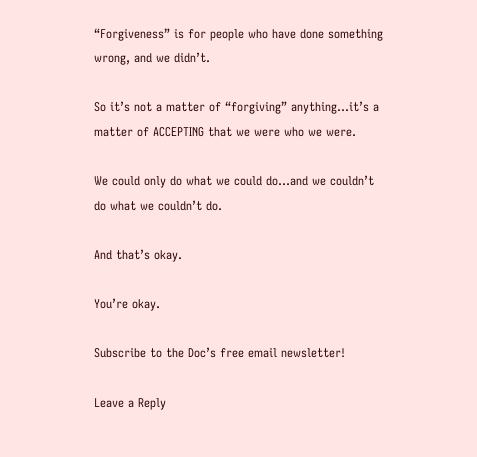“Forgiveness” is for people who have done something wrong, and we didn’t.

So it’s not a matter of “forgiving” anything…it’s a matter of ACCEPTING that we were who we were.

We could only do what we could do…and we couldn’t do what we couldn’t do.

And that’s okay.

You’re okay.

Subscribe to the Doc’s free email newsletter!

Leave a Reply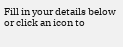Fill in your details below or click an icon to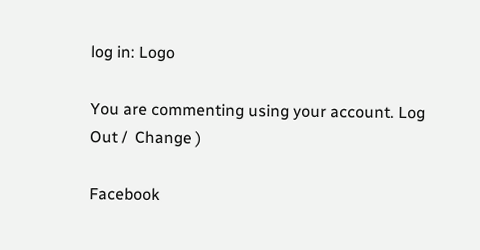log in: Logo

You are commenting using your account. Log Out /  Change )

Facebook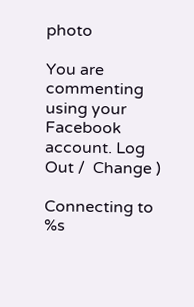photo

You are commenting using your Facebook account. Log Out /  Change )

Connecting to %s